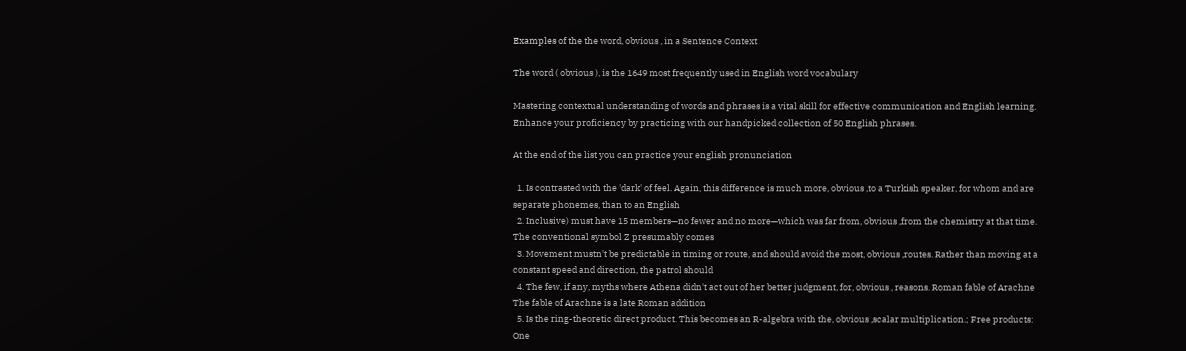Examples of the the word, obvious , in a Sentence Context

The word ( obvious ), is the 1649 most frequently used in English word vocabulary

Mastering contextual understanding of words and phrases is a vital skill for effective communication and English learning. Enhance your proficiency by practicing with our handpicked collection of 50 English phrases.

At the end of the list you can practice your english pronunciation

  1. Is contrasted with the 'dark' of feel. Again, this difference is much more, obvious ,to a Turkish speaker, for whom and are separate phonemes, than to an English
  2. Inclusive) must have 15 members—no fewer and no more—which was far from, obvious ,from the chemistry at that time. The conventional symbol Z presumably comes
  3. Movement mustn't be predictable in timing or route, and should avoid the most, obvious ,routes. Rather than moving at a constant speed and direction, the patrol should
  4. The few, if any, myths where Athena didn't act out of her better judgment, for, obvious , reasons. Roman fable of Arachne The fable of Arachne is a late Roman addition
  5. Is the ring-theoretic direct product. This becomes an R-algebra with the, obvious ,scalar multiplication.; Free products: One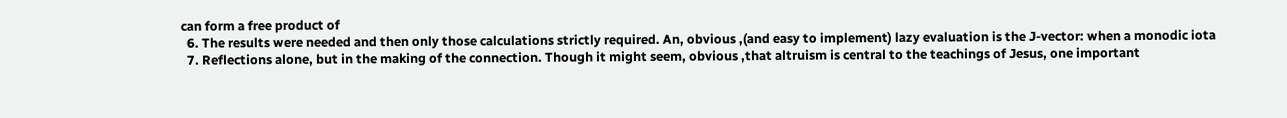can form a free product of
  6. The results were needed and then only those calculations strictly required. An, obvious ,(and easy to implement) lazy evaluation is the J-vector: when a monodic iota
  7. Reflections alone, but in the making of the connection. Though it might seem, obvious ,that altruism is central to the teachings of Jesus, one important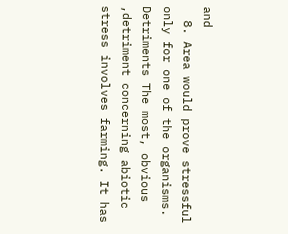and
  8. Area would prove stressful only for one of the organisms. Detriments The most, obvious ,detriment concerning abiotic stress involves farming. It has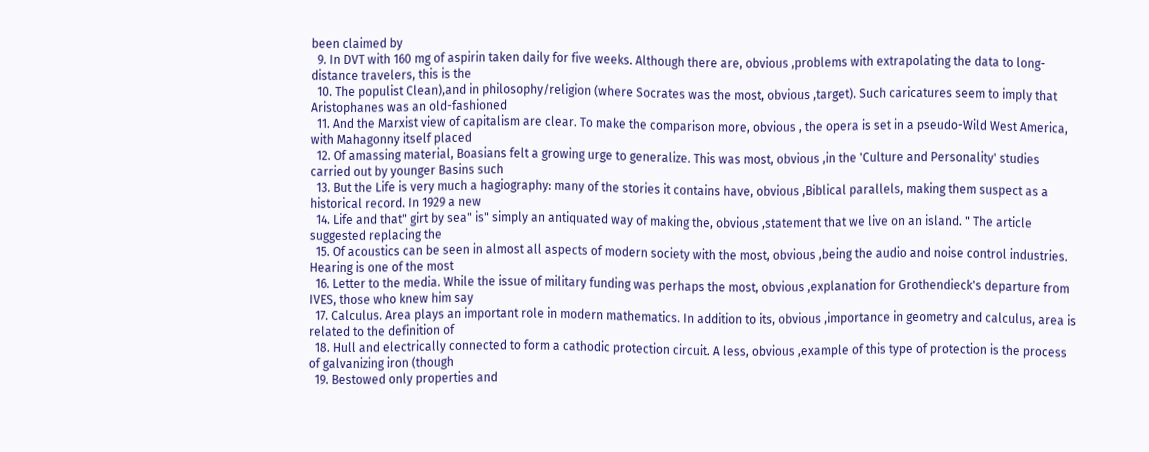been claimed by
  9. In DVT with 160 mg of aspirin taken daily for five weeks. Although there are, obvious ,problems with extrapolating the data to long-distance travelers, this is the
  10. The populist Clean),and in philosophy/religion (where Socrates was the most, obvious ,target). Such caricatures seem to imply that Aristophanes was an old-fashioned
  11. And the Marxist view of capitalism are clear. To make the comparison more, obvious , the opera is set in a pseudo-Wild West America, with Mahagonny itself placed
  12. Of amassing material, Boasians felt a growing urge to generalize. This was most, obvious ,in the 'Culture and Personality' studies carried out by younger Basins such
  13. But the Life is very much a hagiography: many of the stories it contains have, obvious ,Biblical parallels, making them suspect as a historical record. In 1929 a new
  14. Life and that" girt by sea" is" simply an antiquated way of making the, obvious ,statement that we live on an island. " The article suggested replacing the
  15. Of acoustics can be seen in almost all aspects of modern society with the most, obvious ,being the audio and noise control industries. Hearing is one of the most
  16. Letter to the media. While the issue of military funding was perhaps the most, obvious ,explanation for Grothendieck's departure from IVES, those who knew him say
  17. Calculus. Area plays an important role in modern mathematics. In addition to its, obvious ,importance in geometry and calculus, area is related to the definition of
  18. Hull and electrically connected to form a cathodic protection circuit. A less, obvious ,example of this type of protection is the process of galvanizing iron (though
  19. Bestowed only properties and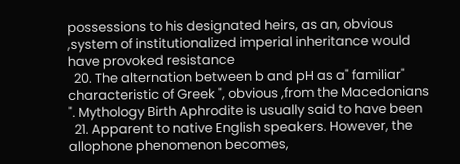possessions to his designated heirs, as an, obvious ,system of institutionalized imperial inheritance would have provoked resistance
  20. The alternation between b and pH as a" familiar" characteristic of Greek ", obvious ,from the Macedonians ". Mythology Birth Aphrodite is usually said to have been
  21. Apparent to native English speakers. However, the allophone phenomenon becomes,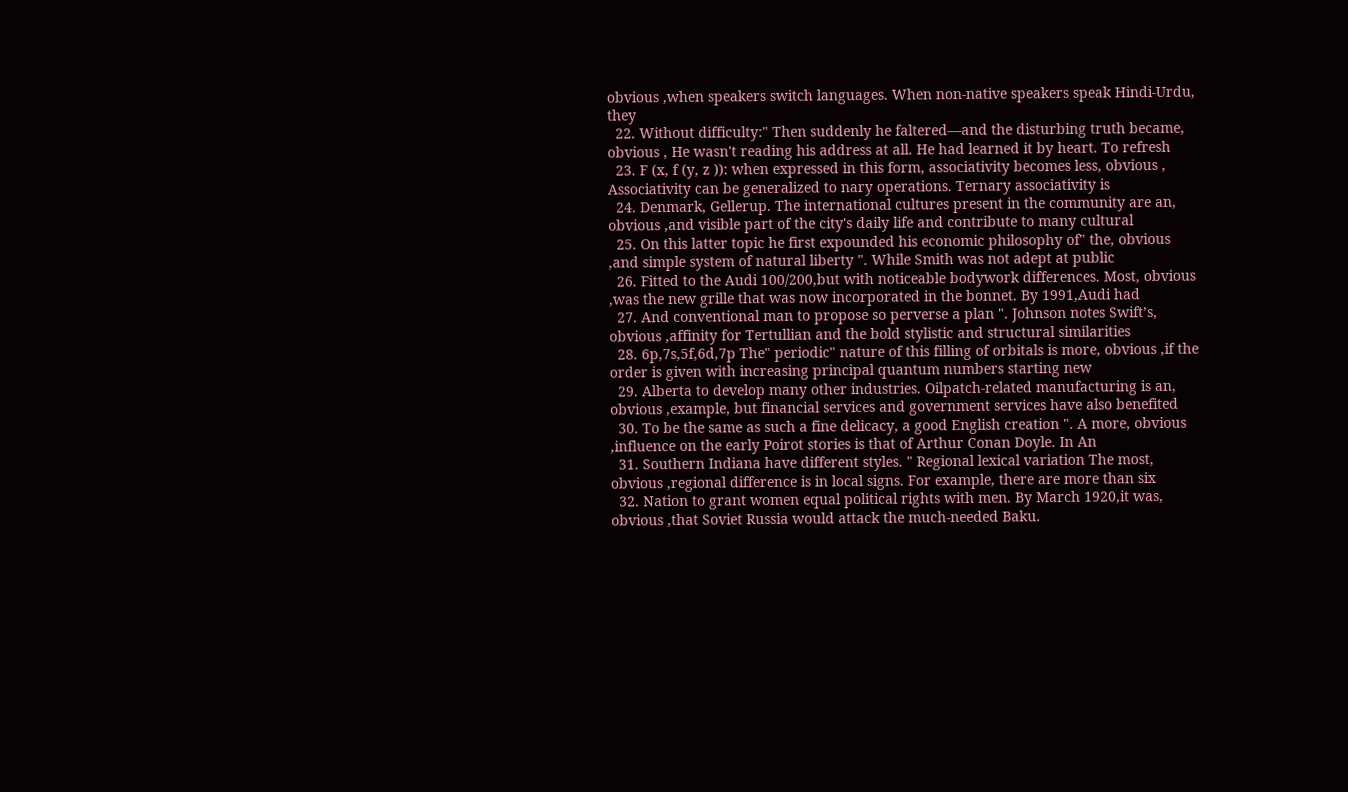obvious ,when speakers switch languages. When non-native speakers speak Hindi-Urdu, they
  22. Without difficulty:" Then suddenly he faltered—and the disturbing truth became, obvious , He wasn't reading his address at all. He had learned it by heart. To refresh
  23. F (x, f (y, z )): when expressed in this form, associativity becomes less, obvious , Associativity can be generalized to nary operations. Ternary associativity is
  24. Denmark, Gellerup. The international cultures present in the community are an, obvious ,and visible part of the city's daily life and contribute to many cultural
  25. On this latter topic he first expounded his economic philosophy of" the, obvious ,and simple system of natural liberty ". While Smith was not adept at public
  26. Fitted to the Audi 100/200,but with noticeable bodywork differences. Most, obvious ,was the new grille that was now incorporated in the bonnet. By 1991,Audi had
  27. And conventional man to propose so perverse a plan ". Johnson notes Swift’s, obvious ,affinity for Tertullian and the bold stylistic and structural similarities
  28. 6p,7s,5f,6d,7p The" periodic" nature of this filling of orbitals is more, obvious ,if the order is given with increasing principal quantum numbers starting new
  29. Alberta to develop many other industries. Oilpatch-related manufacturing is an, obvious ,example, but financial services and government services have also benefited
  30. To be the same as such a fine delicacy, a good English creation ". A more, obvious ,influence on the early Poirot stories is that of Arthur Conan Doyle. In An
  31. Southern Indiana have different styles. " Regional lexical variation The most, obvious ,regional difference is in local signs. For example, there are more than six
  32. Nation to grant women equal political rights with men. By March 1920,it was, obvious ,that Soviet Russia would attack the much-needed Baku.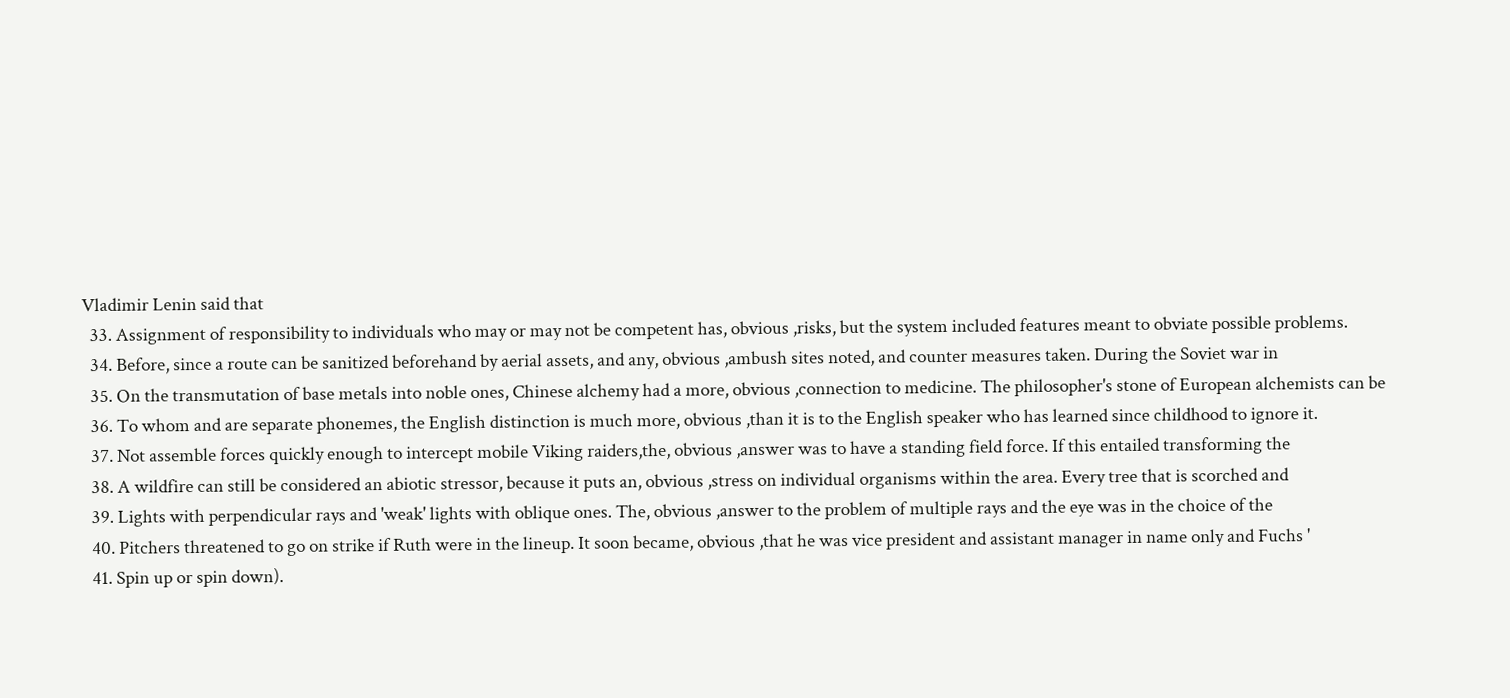Vladimir Lenin said that
  33. Assignment of responsibility to individuals who may or may not be competent has, obvious ,risks, but the system included features meant to obviate possible problems.
  34. Before, since a route can be sanitized beforehand by aerial assets, and any, obvious ,ambush sites noted, and counter measures taken. During the Soviet war in
  35. On the transmutation of base metals into noble ones, Chinese alchemy had a more, obvious ,connection to medicine. The philosopher's stone of European alchemists can be
  36. To whom and are separate phonemes, the English distinction is much more, obvious ,than it is to the English speaker who has learned since childhood to ignore it.
  37. Not assemble forces quickly enough to intercept mobile Viking raiders,the, obvious ,answer was to have a standing field force. If this entailed transforming the
  38. A wildfire can still be considered an abiotic stressor, because it puts an, obvious ,stress on individual organisms within the area. Every tree that is scorched and
  39. Lights with perpendicular rays and 'weak' lights with oblique ones. The, obvious ,answer to the problem of multiple rays and the eye was in the choice of the
  40. Pitchers threatened to go on strike if Ruth were in the lineup. It soon became, obvious ,that he was vice president and assistant manager in name only and Fuchs '
  41. Spin up or spin down).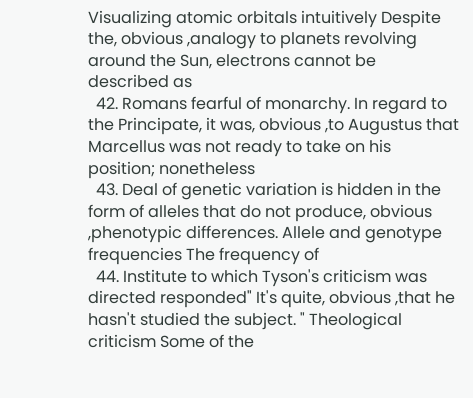Visualizing atomic orbitals intuitively Despite the, obvious ,analogy to planets revolving around the Sun, electrons cannot be described as
  42. Romans fearful of monarchy. In regard to the Principate, it was, obvious ,to Augustus that Marcellus was not ready to take on his position; nonetheless
  43. Deal of genetic variation is hidden in the form of alleles that do not produce, obvious ,phenotypic differences. Allele and genotype frequencies The frequency of
  44. Institute to which Tyson's criticism was directed responded" It's quite, obvious ,that he hasn't studied the subject. " Theological criticism Some of the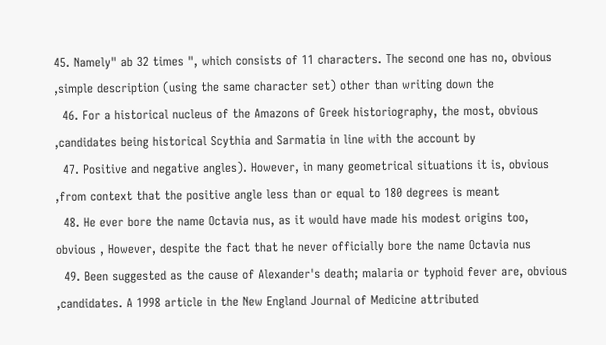45. Namely" ab 32 times ", which consists of 11 characters. The second one has no, obvious ,simple description (using the same character set) other than writing down the
  46. For a historical nucleus of the Amazons of Greek historiography, the most, obvious ,candidates being historical Scythia and Sarmatia in line with the account by
  47. Positive and negative angles). However, in many geometrical situations it is, obvious ,from context that the positive angle less than or equal to 180 degrees is meant
  48. He ever bore the name Octavia nus, as it would have made his modest origins too, obvious , However, despite the fact that he never officially bore the name Octavia nus
  49. Been suggested as the cause of Alexander's death; malaria or typhoid fever are, obvious ,candidates. A 1998 article in the New England Journal of Medicine attributed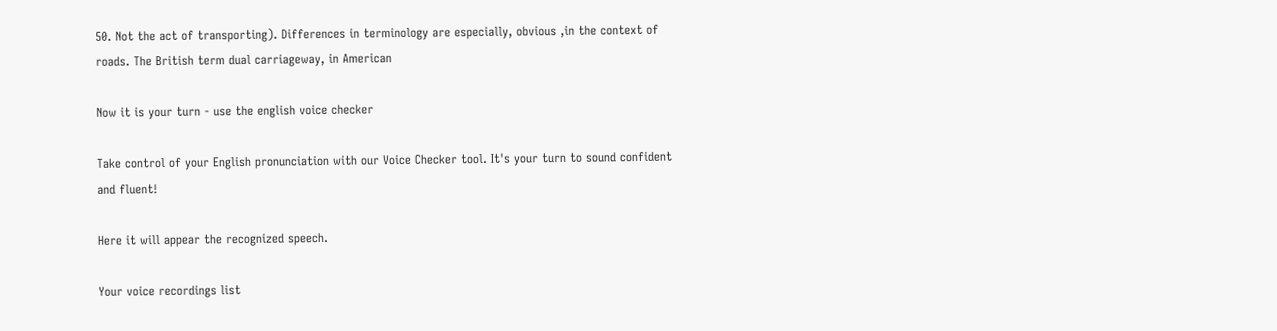50. Not the act of transporting). Differences in terminology are especially, obvious ,in the context of roads. The British term dual carriageway, in American

Now it is your turn - use the english voice checker

Take control of your English pronunciation with our Voice Checker tool. It's your turn to sound confident and fluent!

Here it will appear the recognized speech.

Your voice recordings list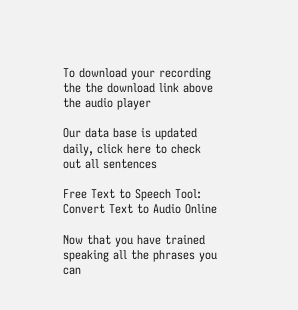To download your recording the the download link above the audio player

Our data base is updated daily, click here to check out all sentences

Free Text to Speech Tool: Convert Text to Audio Online

Now that you have trained speaking all the phrases you can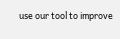use our tool to improve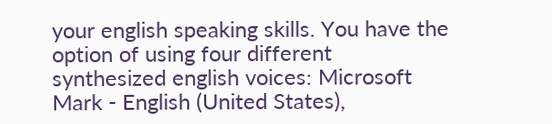your english speaking skills. You have the option of using four different synthesized english voices: Microsoft Mark - English (United States),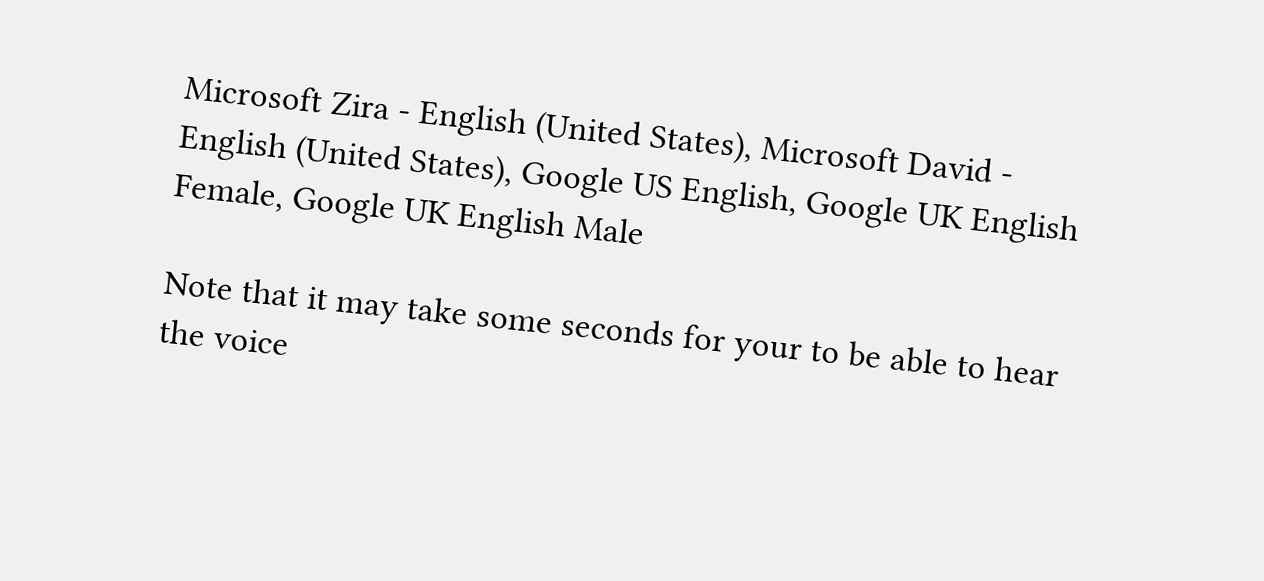Microsoft Zira - English (United States), Microsoft David - English (United States), Google US English, Google UK English Female, Google UK English Male

Note that it may take some seconds for your to be able to hear the voice